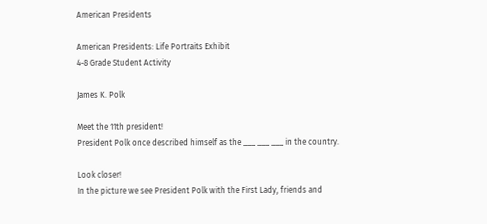American Presidents

American Presidents: Life Portraits Exhibit
4-8 Grade Student Activity

James K. Polk

Meet the 11th president!
President Polk once described himself as the ___ ___ ___ in the country.

Look closer!
In the picture we see President Polk with the First Lady, friends and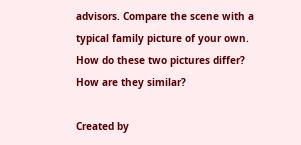advisors. Compare the scene with a typical family picture of your own. How do these two pictures differ? How are they similar?

Created by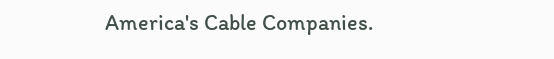America's Cable Companies.